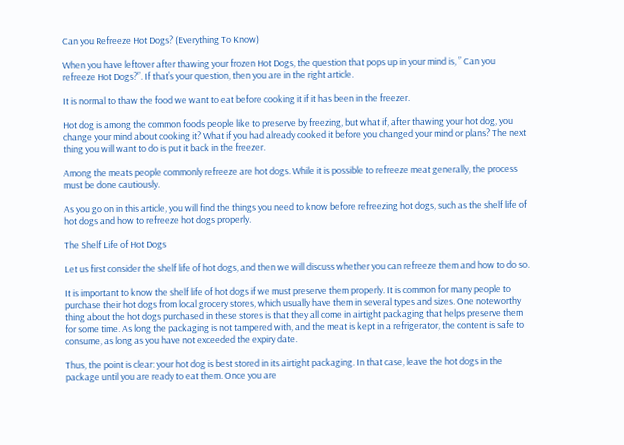Can you Refreeze Hot Dogs? (Everything To Know)

When you have leftover after thawing your frozen Hot Dogs, the question that pops up in your mind is, ” Can you refreeze Hot Dogs?”. If that’s your question, then you are in the right article.

It is normal to thaw the food we want to eat before cooking it if it has been in the freezer.

Hot dog is among the common foods people like to preserve by freezing, but what if, after thawing your hot dog, you change your mind about cooking it? What if you had already cooked it before you changed your mind or plans? The next thing you will want to do is put it back in the freezer.

Among the meats people commonly refreeze are hot dogs. While it is possible to refreeze meat generally, the process must be done cautiously.

As you go on in this article, you will find the things you need to know before refreezing hot dogs, such as the shelf life of hot dogs and how to refreeze hot dogs properly.

The Shelf Life of Hot Dogs

Let us first consider the shelf life of hot dogs, and then we will discuss whether you can refreeze them and how to do so.

It is important to know the shelf life of hot dogs if we must preserve them properly. It is common for many people to purchase their hot dogs from local grocery stores, which usually have them in several types and sizes. One noteworthy thing about the hot dogs purchased in these stores is that they all come in airtight packaging that helps preserve them for some time. As long the packaging is not tampered with, and the meat is kept in a refrigerator, the content is safe to consume, as long as you have not exceeded the expiry date.

Thus, the point is clear: your hot dog is best stored in its airtight packaging. In that case, leave the hot dogs in the package until you are ready to eat them. Once you are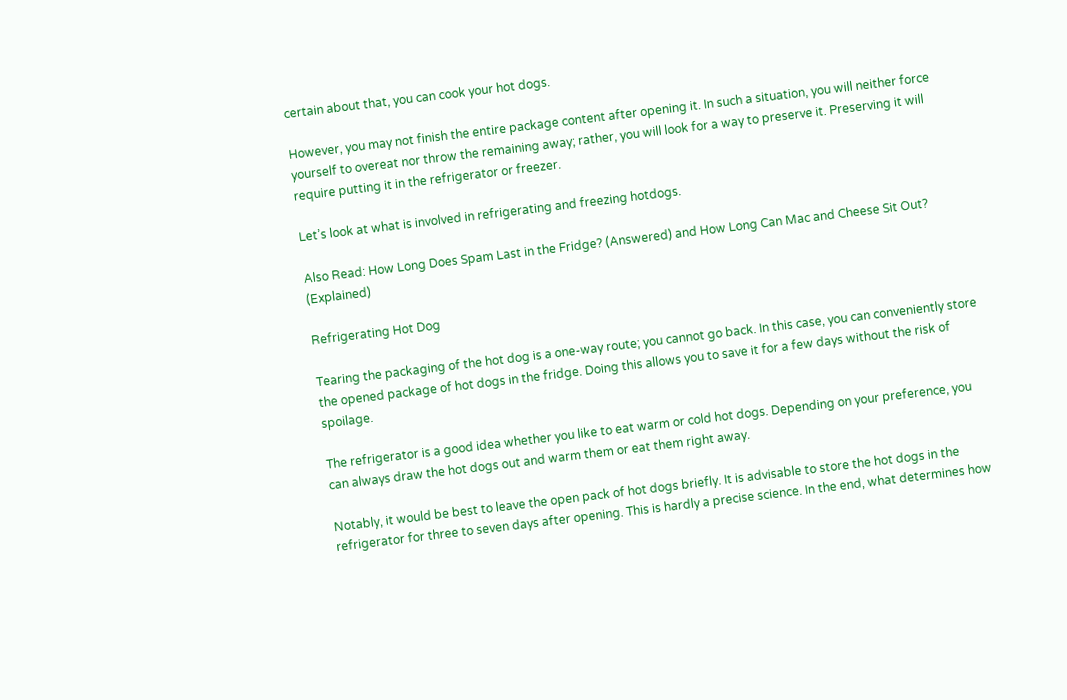certain about that, you can cook your hot dogs.

However, you may not finish the entire package content after opening it. In such a situation, you will neither force yourself to overeat nor throw the remaining away; rather, you will look for a way to preserve it. Preserving it will require putting it in the refrigerator or freezer.

Let’s look at what is involved in refrigerating and freezing hotdogs.

Also Read: How Long Does Spam Last in the Fridge? (Answered) and How Long Can Mac and Cheese Sit Out? (Explained)

Refrigerating Hot Dog

Tearing the packaging of the hot dog is a one-way route; you cannot go back. In this case, you can conveniently store the opened package of hot dogs in the fridge. Doing this allows you to save it for a few days without the risk of spoilage.

The refrigerator is a good idea whether you like to eat warm or cold hot dogs. Depending on your preference, you can always draw the hot dogs out and warm them or eat them right away.

Notably, it would be best to leave the open pack of hot dogs briefly. It is advisable to store the hot dogs in the refrigerator for three to seven days after opening. This is hardly a precise science. In the end, what determines how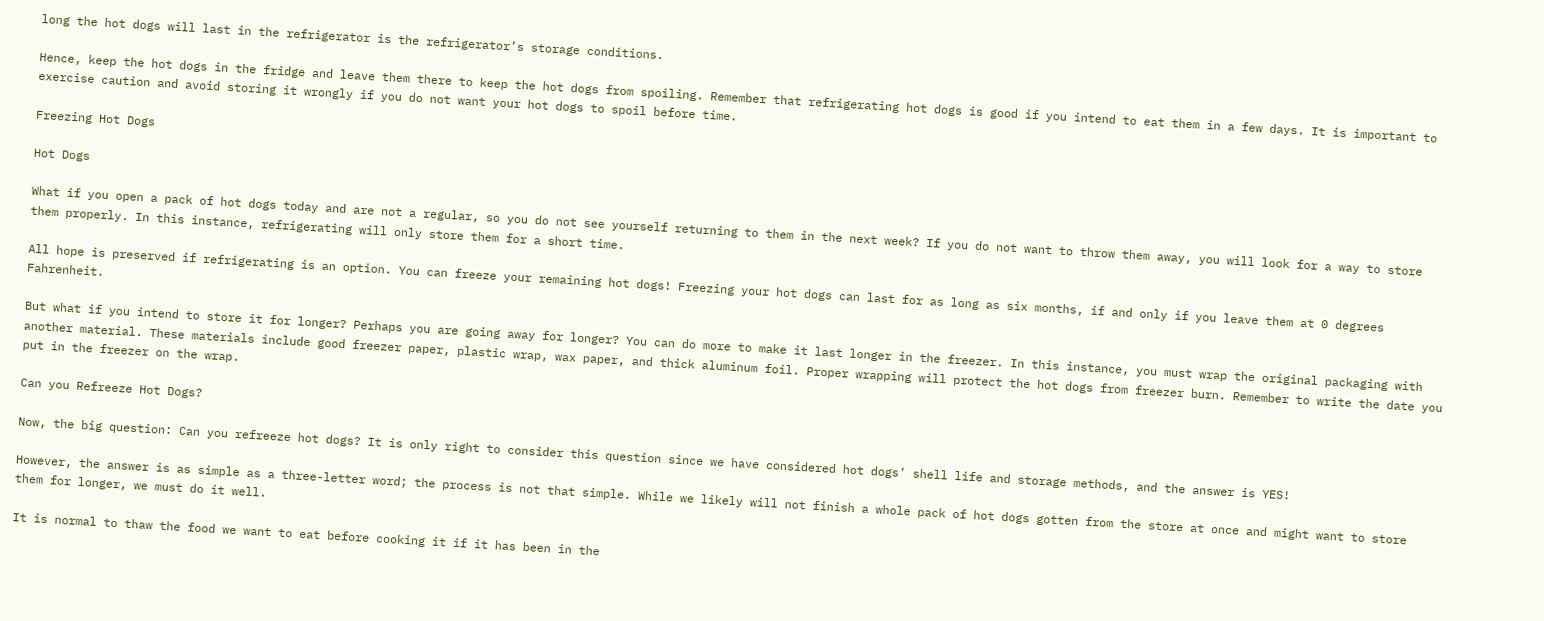long the hot dogs will last in the refrigerator is the refrigerator’s storage conditions.

Hence, keep the hot dogs in the fridge and leave them there to keep the hot dogs from spoiling. Remember that refrigerating hot dogs is good if you intend to eat them in a few days. It is important to exercise caution and avoid storing it wrongly if you do not want your hot dogs to spoil before time.

Freezing Hot Dogs

Hot Dogs

What if you open a pack of hot dogs today and are not a regular, so you do not see yourself returning to them in the next week? If you do not want to throw them away, you will look for a way to store them properly. In this instance, refrigerating will only store them for a short time.

All hope is preserved if refrigerating is an option. You can freeze your remaining hot dogs! Freezing your hot dogs can last for as long as six months, if and only if you leave them at 0 degrees Fahrenheit.

But what if you intend to store it for longer? Perhaps you are going away for longer? You can do more to make it last longer in the freezer. In this instance, you must wrap the original packaging with another material. These materials include good freezer paper, plastic wrap, wax paper, and thick aluminum foil. Proper wrapping will protect the hot dogs from freezer burn. Remember to write the date you put in the freezer on the wrap.

Can you Refreeze Hot Dogs?

Now, the big question: Can you refreeze hot dogs? It is only right to consider this question since we have considered hot dogs’ shell life and storage methods, and the answer is YES!

However, the answer is as simple as a three-letter word; the process is not that simple. While we likely will not finish a whole pack of hot dogs gotten from the store at once and might want to store them for longer, we must do it well.

It is normal to thaw the food we want to eat before cooking it if it has been in the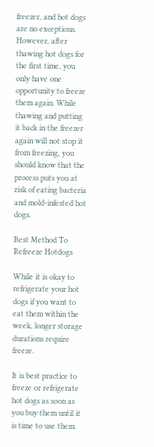freezer, and hot dogs are no exceptions. However, after thawing hot dogs for the first time, you only have one opportunity to freeze them again. While thawing and putting it back in the freezer again will not stop it from freezing, you should know that the process puts you at risk of eating bacteria and mold-infested hot dogs.

Best Method To Refreeze Hotdogs

While it is okay to refrigerate your hot dogs if you want to eat them within the week, longer storage durations require freeze.

It is best practice to freeze or refrigerate hot dogs as soon as you buy them until it is time to use them.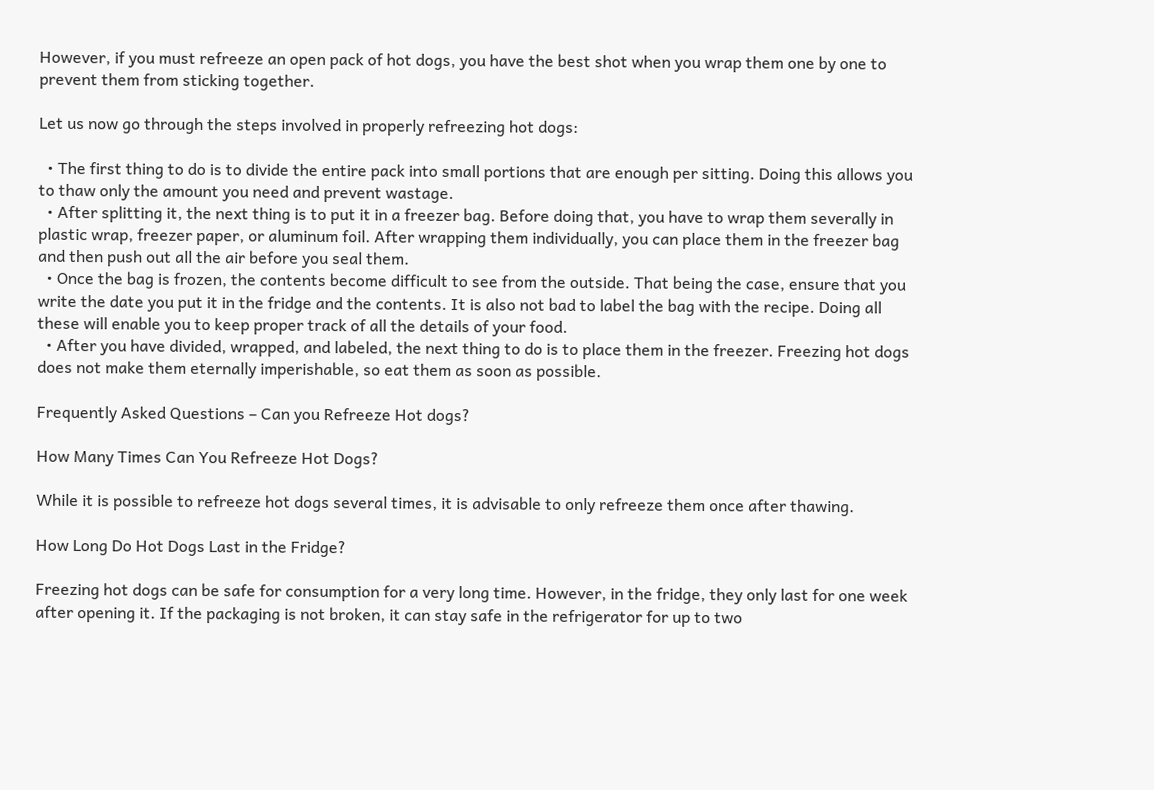However, if you must refreeze an open pack of hot dogs, you have the best shot when you wrap them one by one to prevent them from sticking together.

Let us now go through the steps involved in properly refreezing hot dogs:

  • The first thing to do is to divide the entire pack into small portions that are enough per sitting. Doing this allows you to thaw only the amount you need and prevent wastage.
  • After splitting it, the next thing is to put it in a freezer bag. Before doing that, you have to wrap them severally in plastic wrap, freezer paper, or aluminum foil. After wrapping them individually, you can place them in the freezer bag and then push out all the air before you seal them.
  • Once the bag is frozen, the contents become difficult to see from the outside. That being the case, ensure that you write the date you put it in the fridge and the contents. It is also not bad to label the bag with the recipe. Doing all these will enable you to keep proper track of all the details of your food.
  • After you have divided, wrapped, and labeled, the next thing to do is to place them in the freezer. Freezing hot dogs does not make them eternally imperishable, so eat them as soon as possible.

Frequently Asked Questions – Can you Refreeze Hot dogs?

How Many Times Can You Refreeze Hot Dogs?

While it is possible to refreeze hot dogs several times, it is advisable to only refreeze them once after thawing.

How Long Do Hot Dogs Last in the Fridge?

Freezing hot dogs can be safe for consumption for a very long time. However, in the fridge, they only last for one week after opening it. If the packaging is not broken, it can stay safe in the refrigerator for up to two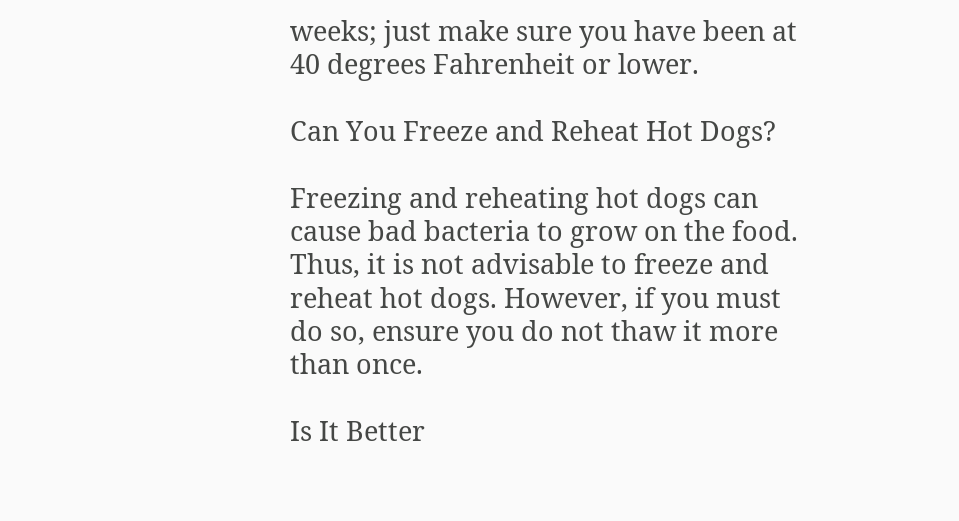weeks; just make sure you have been at 40 degrees Fahrenheit or lower.

Can You Freeze and Reheat Hot Dogs?

Freezing and reheating hot dogs can cause bad bacteria to grow on the food. Thus, it is not advisable to freeze and reheat hot dogs. However, if you must do so, ensure you do not thaw it more than once.

Is It Better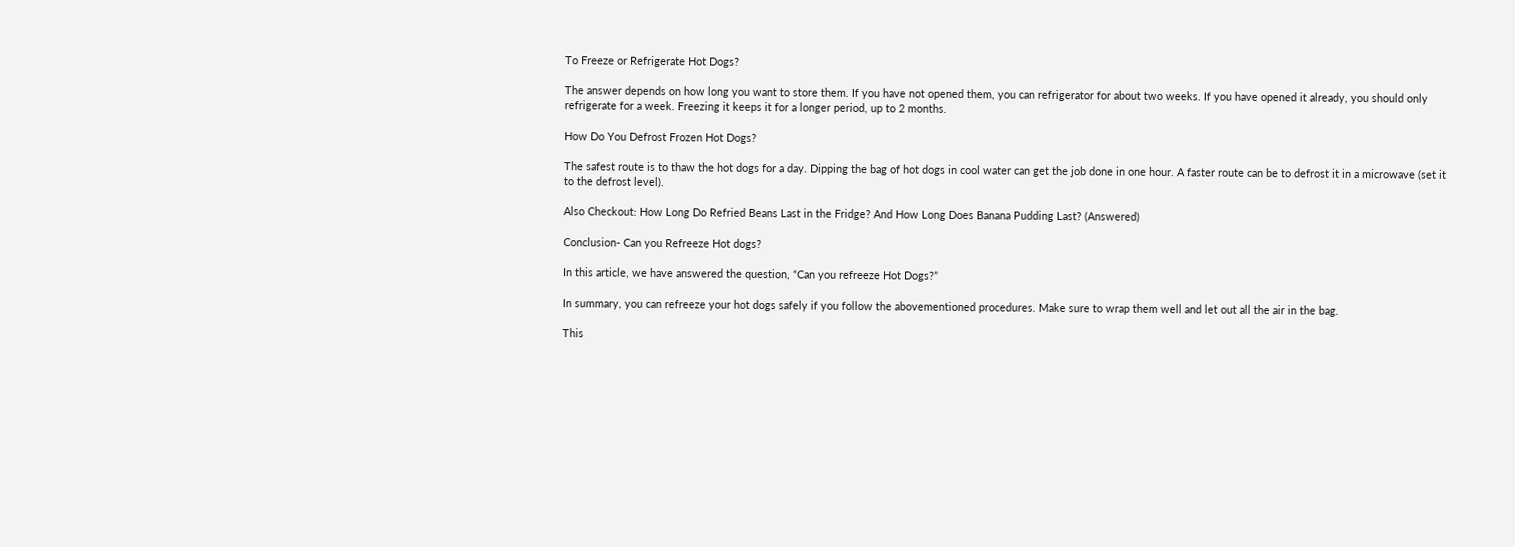To Freeze or Refrigerate Hot Dogs?

The answer depends on how long you want to store them. If you have not opened them, you can refrigerator for about two weeks. If you have opened it already, you should only refrigerate for a week. Freezing it keeps it for a longer period, up to 2 months.

How Do You Defrost Frozen Hot Dogs?

The safest route is to thaw the hot dogs for a day. Dipping the bag of hot dogs in cool water can get the job done in one hour. A faster route can be to defrost it in a microwave (set it to the defrost level).

Also Checkout: How Long Do Refried Beans Last in the Fridge? And How Long Does Banana Pudding Last? (Answered)

Conclusion- Can you Refreeze Hot dogs?

In this article, we have answered the question, “Can you refreeze Hot Dogs?”

In summary, you can refreeze your hot dogs safely if you follow the abovementioned procedures. Make sure to wrap them well and let out all the air in the bag.

This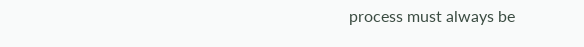process must always be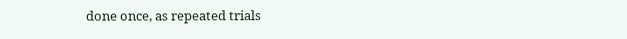done once, as repeated trials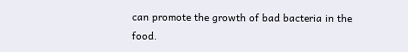can promote the growth of bad bacteria in the food.